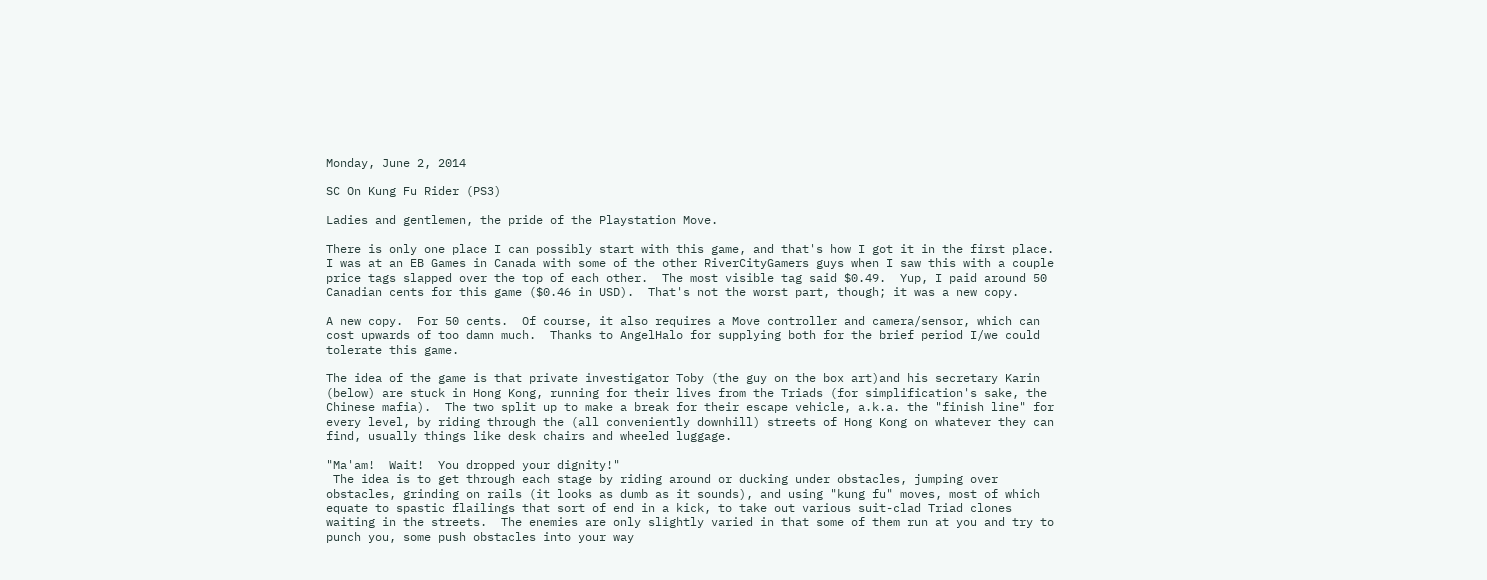Monday, June 2, 2014

SC On Kung Fu Rider (PS3)

Ladies and gentlemen, the pride of the Playstation Move.

There is only one place I can possibly start with this game, and that's how I got it in the first place.  I was at an EB Games in Canada with some of the other RiverCityGamers guys when I saw this with a couple price tags slapped over the top of each other.  The most visible tag said $0.49.  Yup, I paid around 50 Canadian cents for this game ($0.46 in USD).  That's not the worst part, though; it was a new copy.

A new copy.  For 50 cents.  Of course, it also requires a Move controller and camera/sensor, which can cost upwards of too damn much.  Thanks to AngelHalo for supplying both for the brief period I/we could tolerate this game.

The idea of the game is that private investigator Toby (the guy on the box art)and his secretary Karin (below) are stuck in Hong Kong, running for their lives from the Triads (for simplification's sake, the Chinese mafia).  The two split up to make a break for their escape vehicle, a.k.a. the "finish line" for every level, by riding through the (all conveniently downhill) streets of Hong Kong on whatever they can find, usually things like desk chairs and wheeled luggage.

"Ma'am!  Wait!  You dropped your dignity!"
 The idea is to get through each stage by riding around or ducking under obstacles, jumping over obstacles, grinding on rails (it looks as dumb as it sounds), and using "kung fu" moves, most of which equate to spastic flailings that sort of end in a kick, to take out various suit-clad Triad clones waiting in the streets.  The enemies are only slightly varied in that some of them run at you and try to punch you, some push obstacles into your way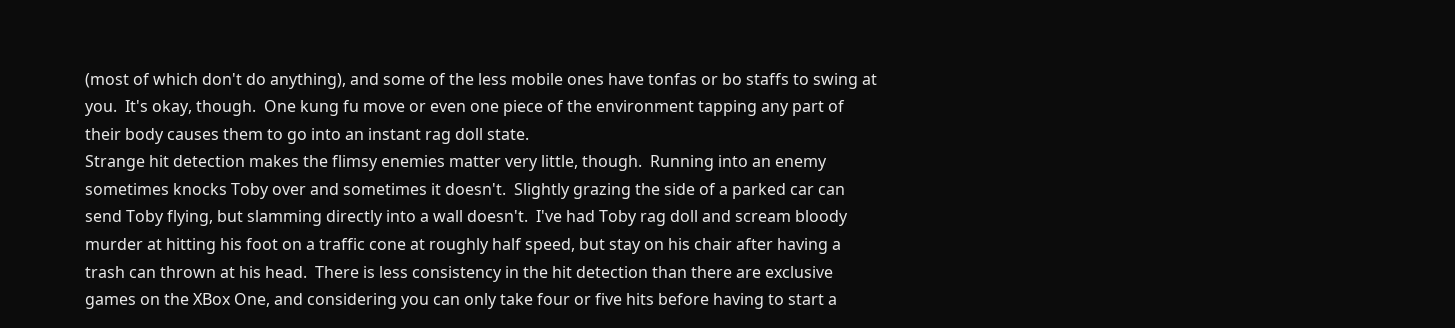(most of which don't do anything), and some of the less mobile ones have tonfas or bo staffs to swing at you.  It's okay, though.  One kung fu move or even one piece of the environment tapping any part of their body causes them to go into an instant rag doll state.
Strange hit detection makes the flimsy enemies matter very little, though.  Running into an enemy sometimes knocks Toby over and sometimes it doesn't.  Slightly grazing the side of a parked car can send Toby flying, but slamming directly into a wall doesn't.  I've had Toby rag doll and scream bloody murder at hitting his foot on a traffic cone at roughly half speed, but stay on his chair after having a trash can thrown at his head.  There is less consistency in the hit detection than there are exclusive games on the XBox One, and considering you can only take four or five hits before having to start a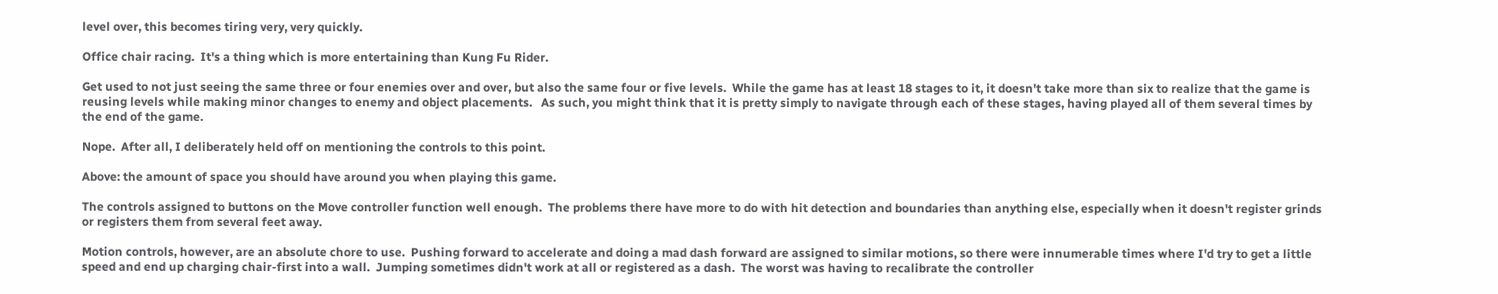level over, this becomes tiring very, very quickly.

Office chair racing.  It's a thing which is more entertaining than Kung Fu Rider.

Get used to not just seeing the same three or four enemies over and over, but also the same four or five levels.  While the game has at least 18 stages to it, it doesn't take more than six to realize that the game is reusing levels while making minor changes to enemy and object placements.   As such, you might think that it is pretty simply to navigate through each of these stages, having played all of them several times by the end of the game.

Nope.  After all, I deliberately held off on mentioning the controls to this point.

Above: the amount of space you should have around you when playing this game.

The controls assigned to buttons on the Move controller function well enough.  The problems there have more to do with hit detection and boundaries than anything else, especially when it doesn't register grinds or registers them from several feet away.

Motion controls, however, are an absolute chore to use.  Pushing forward to accelerate and doing a mad dash forward are assigned to similar motions, so there were innumerable times where I'd try to get a little speed and end up charging chair-first into a wall.  Jumping sometimes didn't work at all or registered as a dash.  The worst was having to recalibrate the controller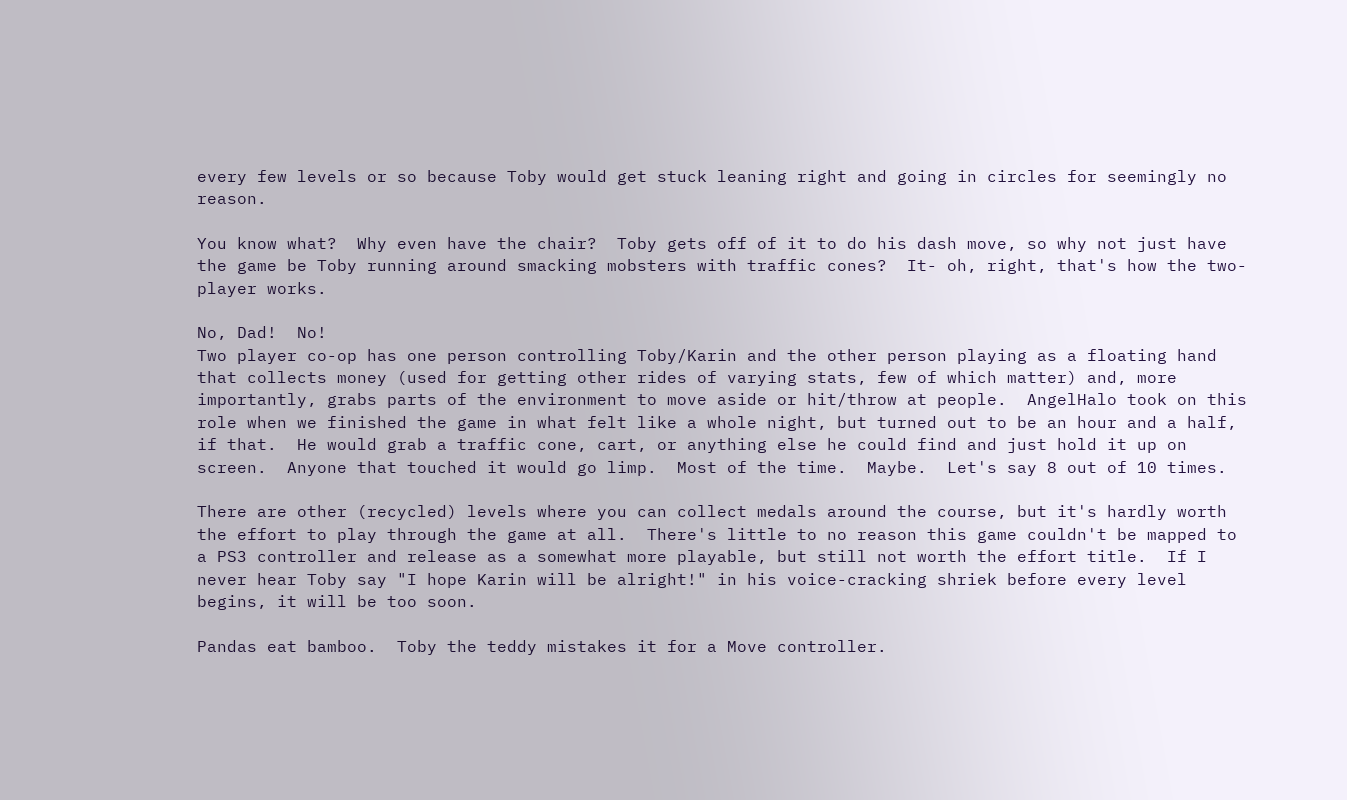every few levels or so because Toby would get stuck leaning right and going in circles for seemingly no reason.

You know what?  Why even have the chair?  Toby gets off of it to do his dash move, so why not just have the game be Toby running around smacking mobsters with traffic cones?  It- oh, right, that's how the two-player works.

No, Dad!  No!
Two player co-op has one person controlling Toby/Karin and the other person playing as a floating hand that collects money (used for getting other rides of varying stats, few of which matter) and, more importantly, grabs parts of the environment to move aside or hit/throw at people.  AngelHalo took on this role when we finished the game in what felt like a whole night, but turned out to be an hour and a half, if that.  He would grab a traffic cone, cart, or anything else he could find and just hold it up on screen.  Anyone that touched it would go limp.  Most of the time.  Maybe.  Let's say 8 out of 10 times.

There are other (recycled) levels where you can collect medals around the course, but it's hardly worth the effort to play through the game at all.  There's little to no reason this game couldn't be mapped to a PS3 controller and release as a somewhat more playable, but still not worth the effort title.  If I never hear Toby say "I hope Karin will be alright!" in his voice-cracking shriek before every level begins, it will be too soon.

Pandas eat bamboo.  Toby the teddy mistakes it for a Move controller.